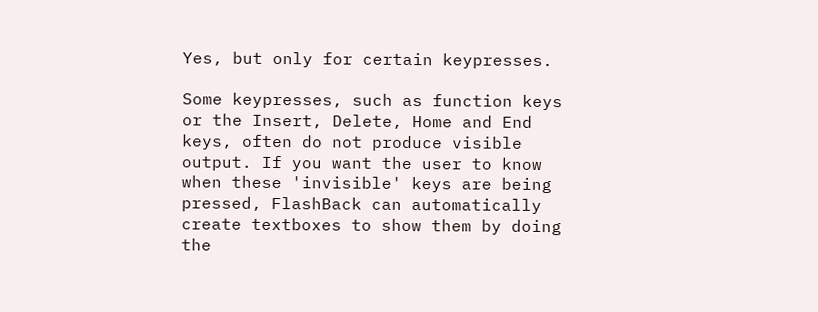Yes, but only for certain keypresses.

Some keypresses, such as function keys or the Insert, Delete, Home and End keys, often do not produce visible output. If you want the user to know when these 'invisible' keys are being pressed, FlashBack can automatically create textboxes to show them by doing the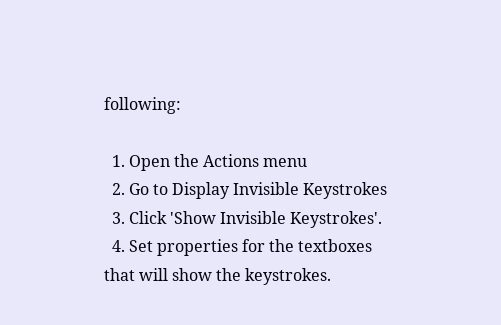following:

  1. Open the Actions menu
  2. Go to Display Invisible Keystrokes
  3. Click 'Show Invisible Keystrokes'.
  4. Set properties for the textboxes that will show the keystrokes.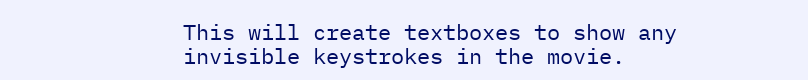This will create textboxes to show any invisible keystrokes in the movie.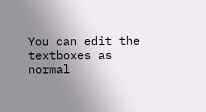You can edit the textboxes as normal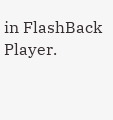in FlashBack Player.